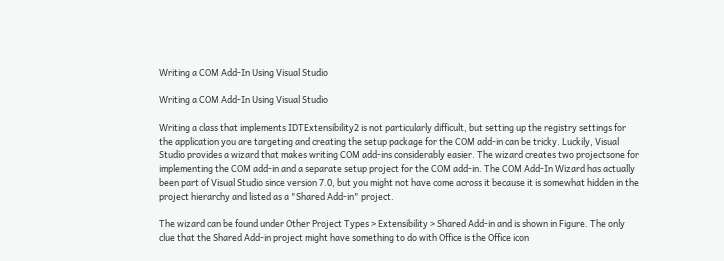Writing a COM Add-In Using Visual Studio

Writing a COM Add-In Using Visual Studio

Writing a class that implements IDTExtensibility2 is not particularly difficult, but setting up the registry settings for the application you are targeting and creating the setup package for the COM add-in can be tricky. Luckily, Visual Studio provides a wizard that makes writing COM add-ins considerably easier. The wizard creates two projectsone for implementing the COM add-in and a separate setup project for the COM add-in. The COM Add-In Wizard has actually been part of Visual Studio since version 7.0, but you might not have come across it because it is somewhat hidden in the project hierarchy and listed as a "Shared Add-in" project.

The wizard can be found under Other Project Types > Extensibility > Shared Add-in and is shown in Figure. The only clue that the Shared Add-in project might have something to do with Office is the Office icon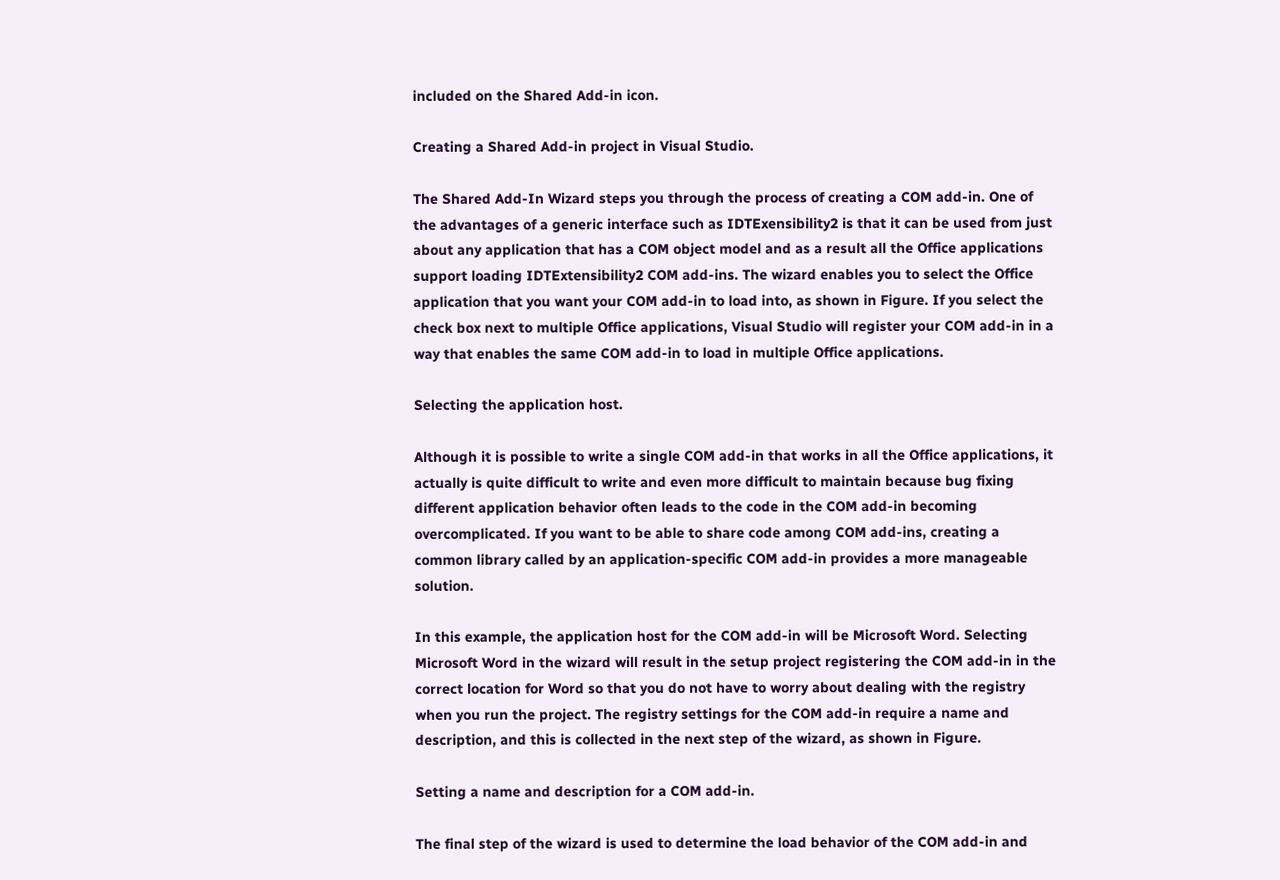included on the Shared Add-in icon.

Creating a Shared Add-in project in Visual Studio.

The Shared Add-In Wizard steps you through the process of creating a COM add-in. One of the advantages of a generic interface such as IDTExensibility2 is that it can be used from just about any application that has a COM object model and as a result all the Office applications support loading IDTExtensibility2 COM add-ins. The wizard enables you to select the Office application that you want your COM add-in to load into, as shown in Figure. If you select the check box next to multiple Office applications, Visual Studio will register your COM add-in in a way that enables the same COM add-in to load in multiple Office applications.

Selecting the application host.

Although it is possible to write a single COM add-in that works in all the Office applications, it actually is quite difficult to write and even more difficult to maintain because bug fixing different application behavior often leads to the code in the COM add-in becoming overcomplicated. If you want to be able to share code among COM add-ins, creating a common library called by an application-specific COM add-in provides a more manageable solution.

In this example, the application host for the COM add-in will be Microsoft Word. Selecting Microsoft Word in the wizard will result in the setup project registering the COM add-in in the correct location for Word so that you do not have to worry about dealing with the registry when you run the project. The registry settings for the COM add-in require a name and description, and this is collected in the next step of the wizard, as shown in Figure.

Setting a name and description for a COM add-in.

The final step of the wizard is used to determine the load behavior of the COM add-in and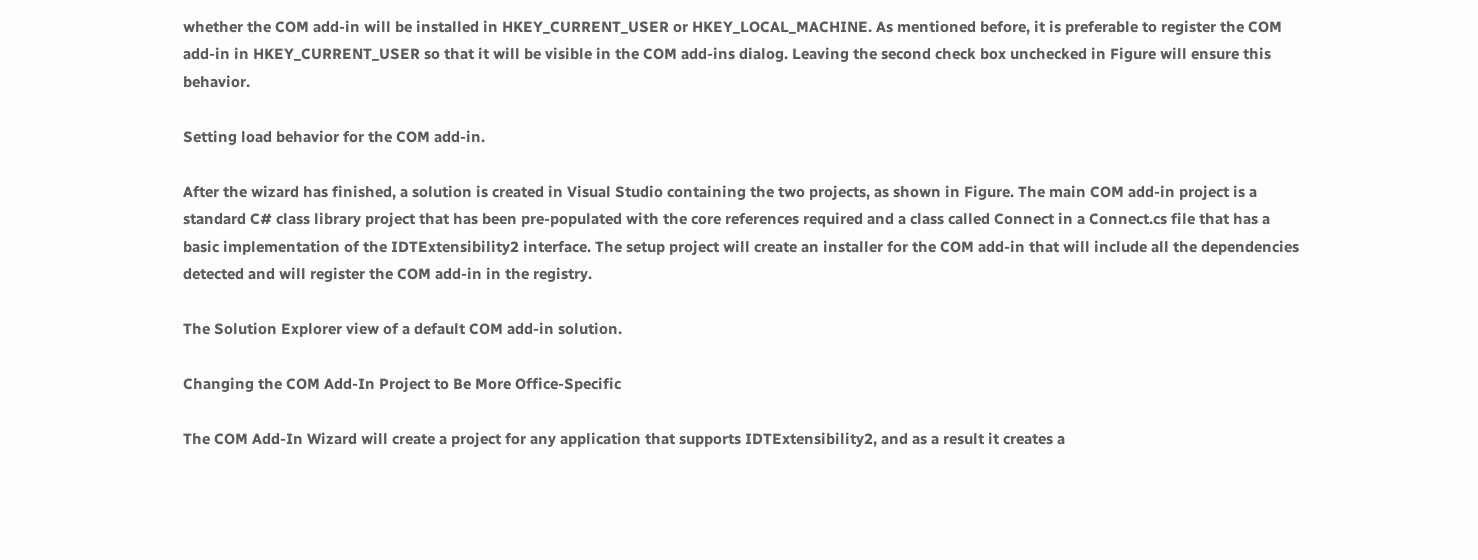whether the COM add-in will be installed in HKEY_CURRENT_USER or HKEY_LOCAL_MACHINE. As mentioned before, it is preferable to register the COM add-in in HKEY_CURRENT_USER so that it will be visible in the COM add-ins dialog. Leaving the second check box unchecked in Figure will ensure this behavior.

Setting load behavior for the COM add-in.

After the wizard has finished, a solution is created in Visual Studio containing the two projects, as shown in Figure. The main COM add-in project is a standard C# class library project that has been pre-populated with the core references required and a class called Connect in a Connect.cs file that has a basic implementation of the IDTExtensibility2 interface. The setup project will create an installer for the COM add-in that will include all the dependencies detected and will register the COM add-in in the registry.

The Solution Explorer view of a default COM add-in solution.

Changing the COM Add-In Project to Be More Office-Specific

The COM Add-In Wizard will create a project for any application that supports IDTExtensibility2, and as a result it creates a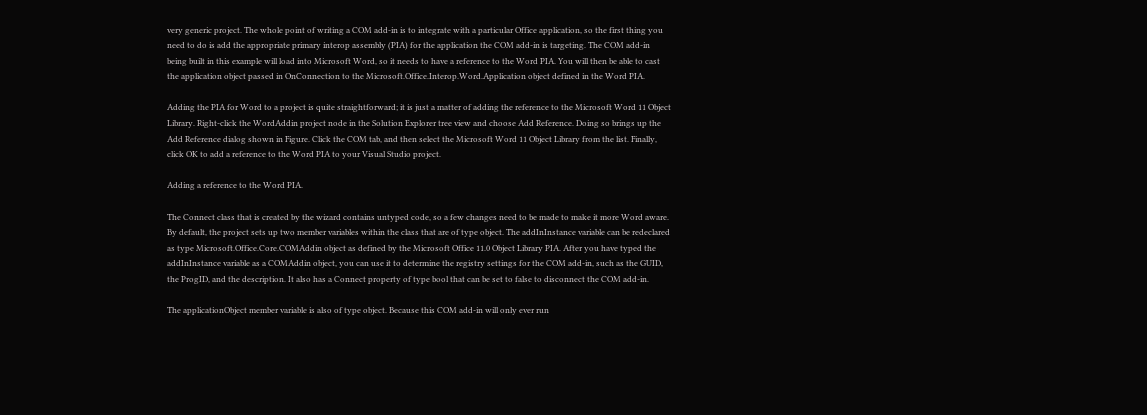very generic project. The whole point of writing a COM add-in is to integrate with a particular Office application, so the first thing you need to do is add the appropriate primary interop assembly (PIA) for the application the COM add-in is targeting. The COM add-in being built in this example will load into Microsoft Word, so it needs to have a reference to the Word PIA. You will then be able to cast the application object passed in OnConnection to the Microsoft.Office.Interop.Word.Application object defined in the Word PIA.

Adding the PIA for Word to a project is quite straightforward; it is just a matter of adding the reference to the Microsoft Word 11 Object Library. Right-click the WordAddin project node in the Solution Explorer tree view and choose Add Reference. Doing so brings up the Add Reference dialog shown in Figure. Click the COM tab, and then select the Microsoft Word 11 Object Library from the list. Finally, click OK to add a reference to the Word PIA to your Visual Studio project.

Adding a reference to the Word PIA.

The Connect class that is created by the wizard contains untyped code, so a few changes need to be made to make it more Word aware. By default, the project sets up two member variables within the class that are of type object. The addInInstance variable can be redeclared as type Microsoft.Office.Core.COMAddin object as defined by the Microsoft Office 11.0 Object Library PIA. After you have typed the addInInstance variable as a COMAddin object, you can use it to determine the registry settings for the COM add-in, such as the GUID, the ProgID, and the description. It also has a Connect property of type bool that can be set to false to disconnect the COM add-in.

The applicationObject member variable is also of type object. Because this COM add-in will only ever run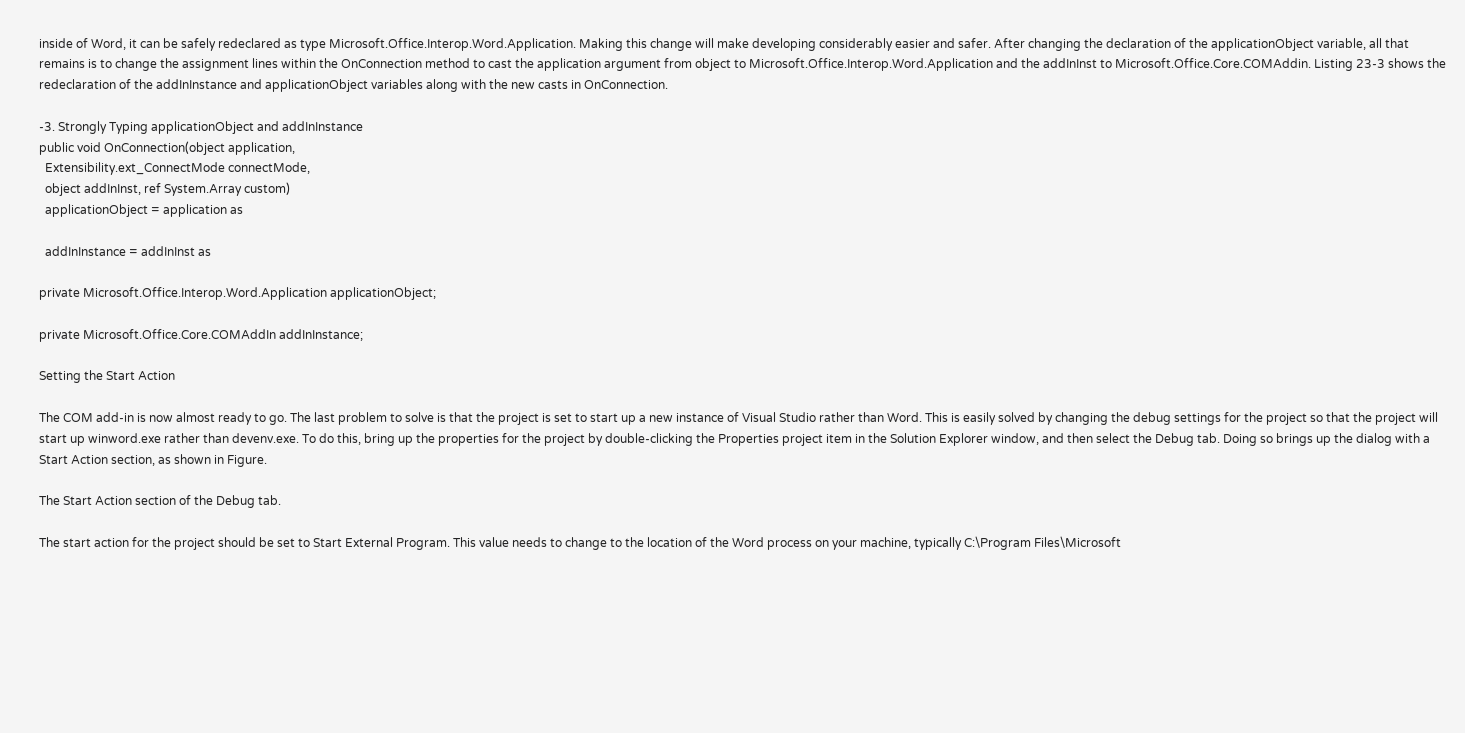inside of Word, it can be safely redeclared as type Microsoft.Office.Interop.Word.Application. Making this change will make developing considerably easier and safer. After changing the declaration of the applicationObject variable, all that remains is to change the assignment lines within the OnConnection method to cast the application argument from object to Microsoft.Office.Interop.Word.Application and the addInInst to Microsoft.Office.Core.COMAddin. Listing 23-3 shows the redeclaration of the addInInstance and applicationObject variables along with the new casts in OnConnection.

-3. Strongly Typing applicationObject and addInInstance
public void OnConnection(object application,
  Extensibility.ext_ConnectMode connectMode,
  object addInInst, ref System.Array custom)
  applicationObject = application as

  addInInstance = addInInst as

private Microsoft.Office.Interop.Word.Application applicationObject;

private Microsoft.Office.Core.COMAddIn addInInstance;

Setting the Start Action

The COM add-in is now almost ready to go. The last problem to solve is that the project is set to start up a new instance of Visual Studio rather than Word. This is easily solved by changing the debug settings for the project so that the project will start up winword.exe rather than devenv.exe. To do this, bring up the properties for the project by double-clicking the Properties project item in the Solution Explorer window, and then select the Debug tab. Doing so brings up the dialog with a Start Action section, as shown in Figure.

The Start Action section of the Debug tab.

The start action for the project should be set to Start External Program. This value needs to change to the location of the Word process on your machine, typically C:\Program Files\Microsoft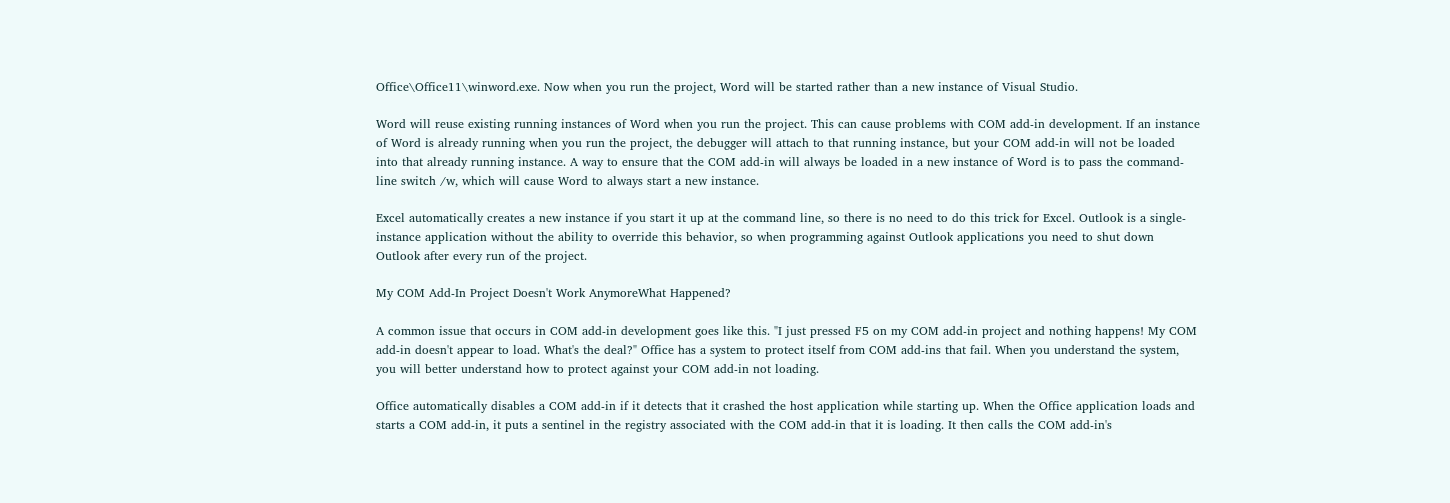Office\Office11\winword.exe. Now when you run the project, Word will be started rather than a new instance of Visual Studio.

Word will reuse existing running instances of Word when you run the project. This can cause problems with COM add-in development. If an instance of Word is already running when you run the project, the debugger will attach to that running instance, but your COM add-in will not be loaded into that already running instance. A way to ensure that the COM add-in will always be loaded in a new instance of Word is to pass the command-line switch /w, which will cause Word to always start a new instance.

Excel automatically creates a new instance if you start it up at the command line, so there is no need to do this trick for Excel. Outlook is a single-instance application without the ability to override this behavior, so when programming against Outlook applications you need to shut down Outlook after every run of the project.

My COM Add-In Project Doesn't Work AnymoreWhat Happened?

A common issue that occurs in COM add-in development goes like this. "I just pressed F5 on my COM add-in project and nothing happens! My COM add-in doesn't appear to load. What's the deal?" Office has a system to protect itself from COM add-ins that fail. When you understand the system, you will better understand how to protect against your COM add-in not loading.

Office automatically disables a COM add-in if it detects that it crashed the host application while starting up. When the Office application loads and starts a COM add-in, it puts a sentinel in the registry associated with the COM add-in that it is loading. It then calls the COM add-in's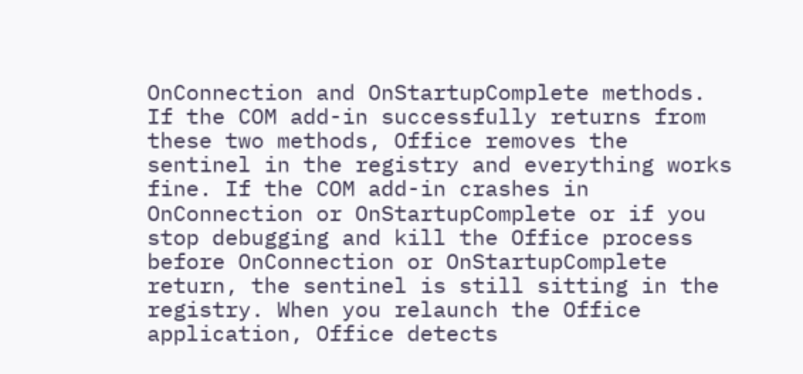OnConnection and OnStartupComplete methods. If the COM add-in successfully returns from these two methods, Office removes the sentinel in the registry and everything works fine. If the COM add-in crashes in OnConnection or OnStartupComplete or if you stop debugging and kill the Office process before OnConnection or OnStartupComplete return, the sentinel is still sitting in the registry. When you relaunch the Office application, Office detects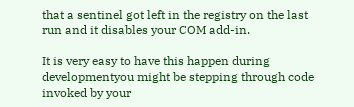that a sentinel got left in the registry on the last run and it disables your COM add-in.

It is very easy to have this happen during developmentyou might be stepping through code invoked by your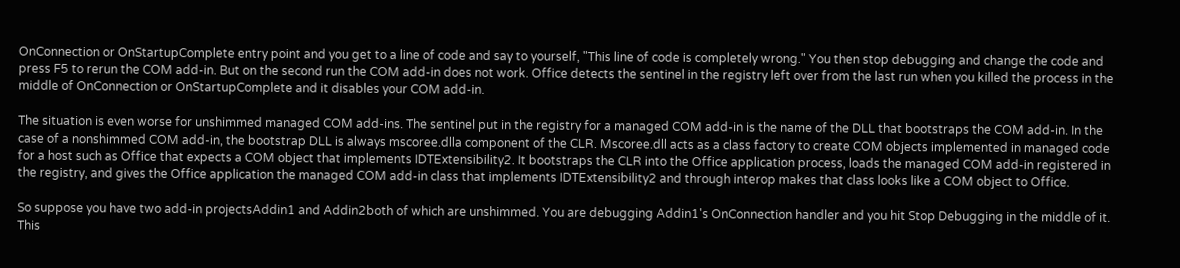OnConnection or OnStartupComplete entry point and you get to a line of code and say to yourself, "This line of code is completely wrong." You then stop debugging and change the code and press F5 to rerun the COM add-in. But on the second run the COM add-in does not work. Office detects the sentinel in the registry left over from the last run when you killed the process in the middle of OnConnection or OnStartupComplete and it disables your COM add-in.

The situation is even worse for unshimmed managed COM add-ins. The sentinel put in the registry for a managed COM add-in is the name of the DLL that bootstraps the COM add-in. In the case of a nonshimmed COM add-in, the bootstrap DLL is always mscoree.dlla component of the CLR. Mscoree.dll acts as a class factory to create COM objects implemented in managed code for a host such as Office that expects a COM object that implements IDTExtensibility2. It bootstraps the CLR into the Office application process, loads the managed COM add-in registered in the registry, and gives the Office application the managed COM add-in class that implements IDTExtensibility2 and through interop makes that class looks like a COM object to Office.

So suppose you have two add-in projectsAddin1 and Addin2both of which are unshimmed. You are debugging Addin1's OnConnection handler and you hit Stop Debugging in the middle of it. This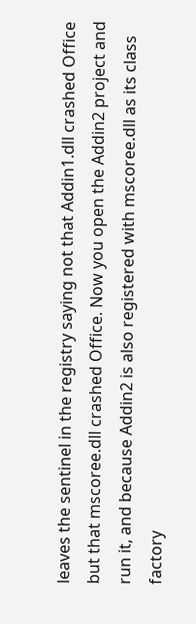leaves the sentinel in the registry saying not that Addin1.dll crashed Office but that mscoree.dll crashed Office. Now you open the Addin2 project and run it, and because Addin2 is also registered with mscoree.dll as its class factory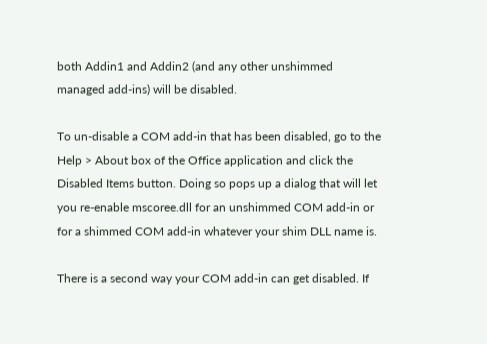both Addin1 and Addin2 (and any other unshimmed managed add-ins) will be disabled.

To un-disable a COM add-in that has been disabled, go to the Help > About box of the Office application and click the Disabled Items button. Doing so pops up a dialog that will let you re-enable mscoree.dll for an unshimmed COM add-in or for a shimmed COM add-in whatever your shim DLL name is.

There is a second way your COM add-in can get disabled. If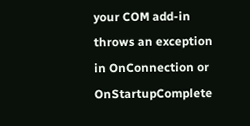your COM add-in throws an exception in OnConnection or OnStartupComplete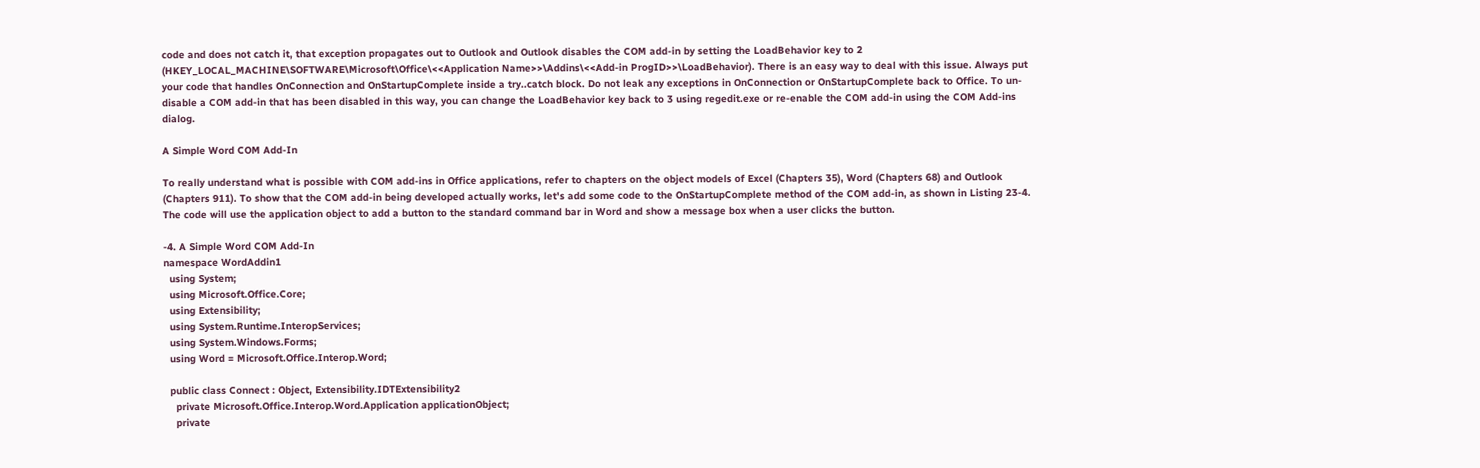code and does not catch it, that exception propagates out to Outlook and Outlook disables the COM add-in by setting the LoadBehavior key to 2 (HKEY_LOCAL_MACHINE\SOFTWARE\Microsoft\Office\<<Application Name>>\Addins\<<Add-in ProgID>>\LoadBehavior). There is an easy way to deal with this issue. Always put your code that handles OnConnection and OnStartupComplete inside a try..catch block. Do not leak any exceptions in OnConnection or OnStartupComplete back to Office. To un-disable a COM add-in that has been disabled in this way, you can change the LoadBehavior key back to 3 using regedit.exe or re-enable the COM add-in using the COM Add-ins dialog.

A Simple Word COM Add-In

To really understand what is possible with COM add-ins in Office applications, refer to chapters on the object models of Excel (Chapters 35), Word (Chapters 68) and Outlook (Chapters 911). To show that the COM add-in being developed actually works, let's add some code to the OnStartupComplete method of the COM add-in, as shown in Listing 23-4. The code will use the application object to add a button to the standard command bar in Word and show a message box when a user clicks the button.

-4. A Simple Word COM Add-In
namespace WordAddin1
  using System;
  using Microsoft.Office.Core;
  using Extensibility;
  using System.Runtime.InteropServices;
  using System.Windows.Forms;
  using Word = Microsoft.Office.Interop.Word;

  public class Connect : Object, Extensibility.IDTExtensibility2
    private Microsoft.Office.Interop.Word.Application applicationObject;
    private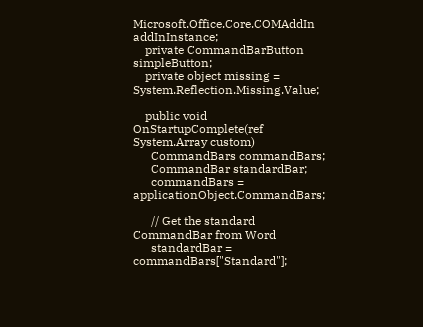Microsoft.Office.Core.COMAddIn addInInstance;
    private CommandBarButton simpleButton;
    private object missing = System.Reflection.Missing.Value;

    public void OnStartupComplete(ref System.Array custom)
      CommandBars commandBars;
      CommandBar standardBar;
      commandBars = applicationObject.CommandBars;

      // Get the standard CommandBar from Word
      standardBar = commandBars["Standard"];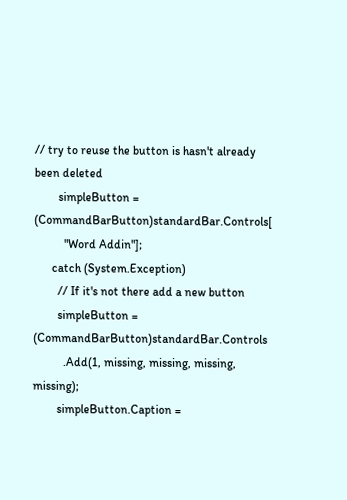// try to reuse the button is hasn't already been deleted
        simpleButton = (CommandBarButton)standardBar.Controls[
          "Word Addin"];
      catch (System.Exception)
        // If it's not there add a new button
        simpleButton = (CommandBarButton)standardBar.Controls
          .Add(1, missing, missing, missing, missing);
        simpleButton.Caption =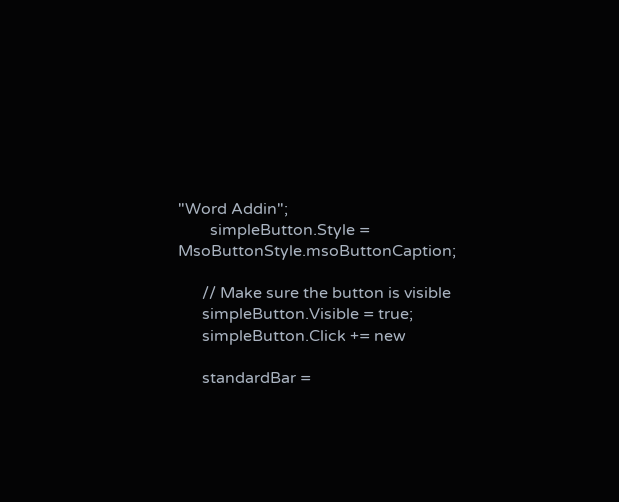"Word Addin";
        simpleButton.Style = MsoButtonStyle.msoButtonCaption;

      // Make sure the button is visible
      simpleButton.Visible = true;
      simpleButton.Click += new

      standardBar =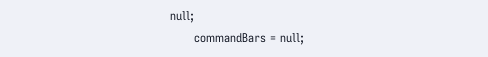null;
      commandBars = null;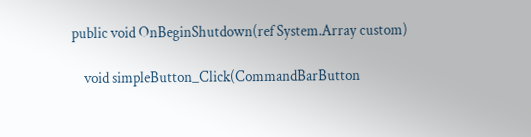public void OnBeginShutdown(ref System.Array custom)

    void simpleButton_Click(CommandBarButton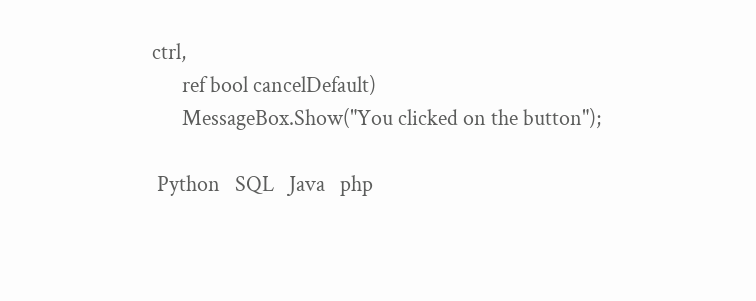ctrl,
      ref bool cancelDefault)
      MessageBox.Show("You clicked on the button");

 Python   SQL   Java   php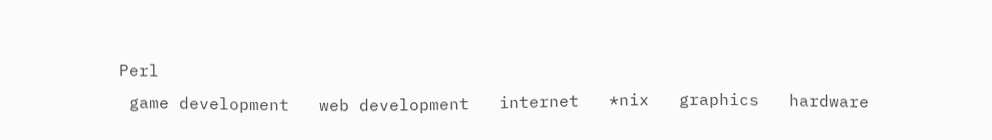Perl
 game development   web development   internet   *nix   graphics   hardware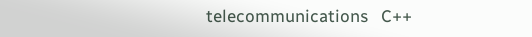telecommunications   C++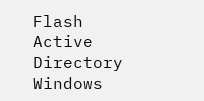Flash   Active Directory   Windows